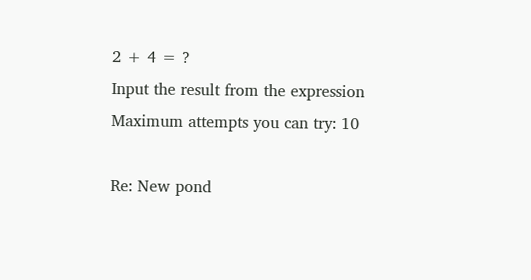2 + 4 = ?
Input the result from the expression
Maximum attempts you can try: 10

Re: New pond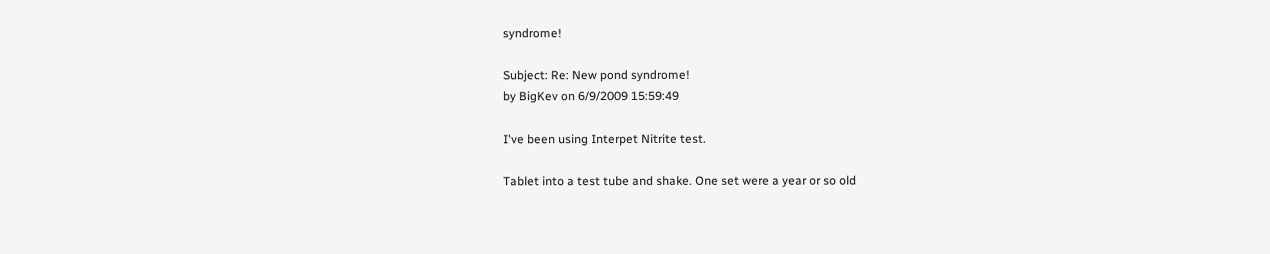syndrome!

Subject: Re: New pond syndrome!
by BigKev on 6/9/2009 15:59:49

I've been using Interpet Nitrite test.

Tablet into a test tube and shake. One set were a year or so old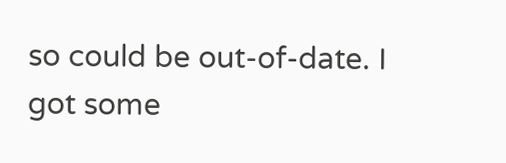so could be out-of-date. I got some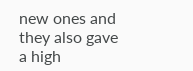new ones and they also gave a high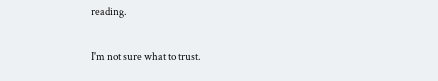reading.

I'm not sure what to trust.